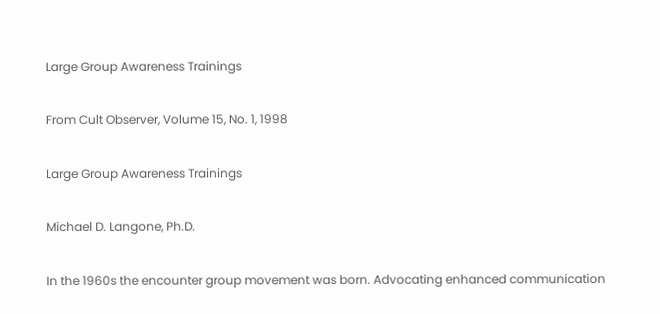Large Group Awareness Trainings

From Cult Observer, Volume 15, No. 1, 1998

Large Group Awareness Trainings

Michael D. Langone, Ph.D.

In the 1960s the encounter group movement was born. Advocating enhanced communication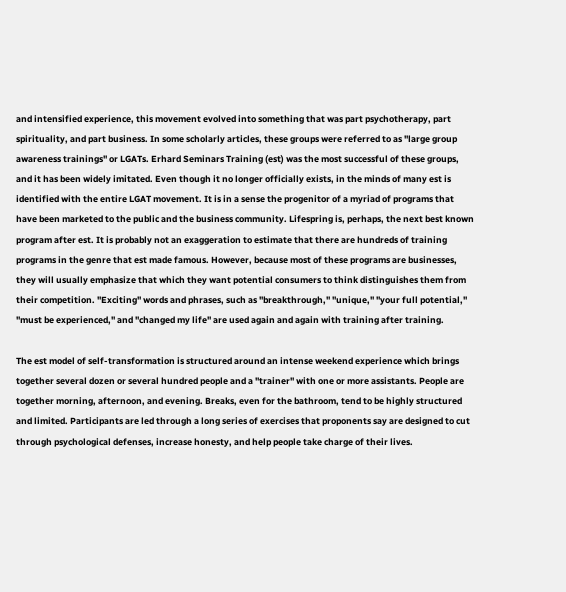and intensified experience, this movement evolved into something that was part psychotherapy, part spirituality, and part business. In some scholarly articles, these groups were referred to as "large group awareness trainings" or LGATs. Erhard Seminars Training (est) was the most successful of these groups, and it has been widely imitated. Even though it no longer officially exists, in the minds of many est is identified with the entire LGAT movement. It is in a sense the progenitor of a myriad of programs that have been marketed to the public and the business community. Lifespring is, perhaps, the next best known program after est. It is probably not an exaggeration to estimate that there are hundreds of training programs in the genre that est made famous. However, because most of these programs are businesses, they will usually emphasize that which they want potential consumers to think distinguishes them from their competition. "Exciting" words and phrases, such as "breakthrough," "unique," "your full potential," "must be experienced," and "changed my life" are used again and again with training after training.

The est model of self-transformation is structured around an intense weekend experience which brings together several dozen or several hundred people and a "trainer" with one or more assistants. People are together morning, afternoon, and evening. Breaks, even for the bathroom, tend to be highly structured and limited. Participants are led through a long series of exercises that proponents say are designed to cut through psychological defenses, increase honesty, and help people take charge of their lives.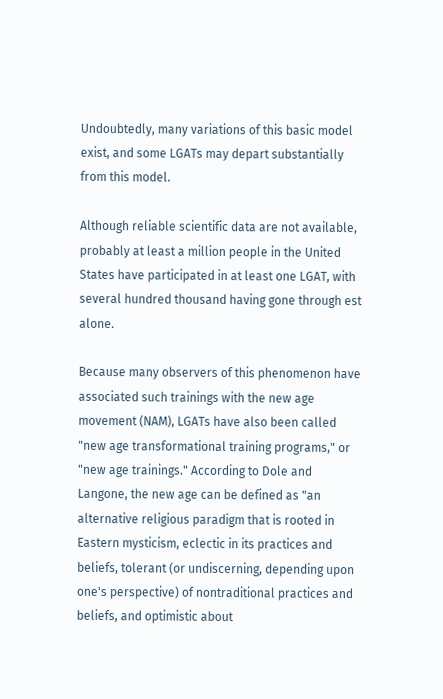Undoubtedly, many variations of this basic model exist, and some LGATs may depart substantially from this model.

Although reliable scientific data are not available, probably at least a million people in the United States have participated in at least one LGAT, with several hundred thousand having gone through est alone.

Because many observers of this phenomenon have associated such trainings with the new age movement (NAM), LGATs have also been called "new age transformational training programs," or "new age trainings." According to Dole and Langone, the new age can be defined as "an alternative religious paradigm that is rooted in Eastern mysticism, eclectic in its practices and beliefs, tolerant (or undiscerning, depending upon one's perspective) of nontraditional practices and beliefs, and optimistic about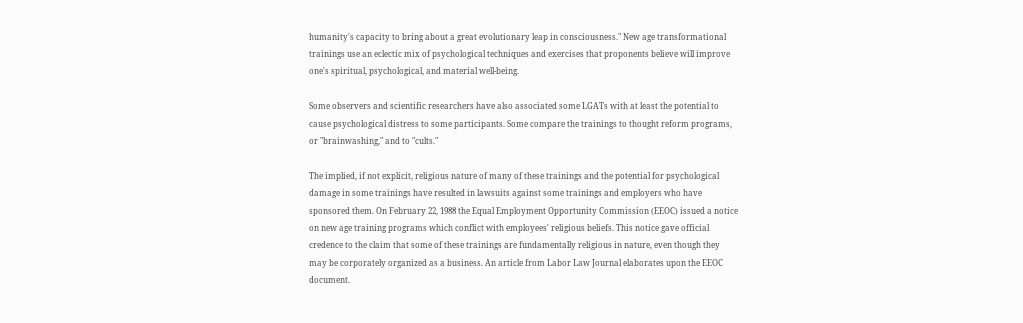humanity's capacity to bring about a great evolutionary leap in consciousness." New age transformational trainings use an eclectic mix of psychological techniques and exercises that proponents believe will improve one's spiritual, psychological, and material well-being.

Some observers and scientific researchers have also associated some LGATs with at least the potential to cause psychological distress to some participants. Some compare the trainings to thought reform programs, or "brainwashing," and to "cults."

The implied, if not explicit, religious nature of many of these trainings and the potential for psychological damage in some trainings have resulted in lawsuits against some trainings and employers who have sponsored them. On February 22, 1988 the Equal Employment Opportunity Commission (EEOC) issued a notice on new age training programs which conflict with employees' religious beliefs. This notice gave official credence to the claim that some of these trainings are fundamentally religious in nature, even though they may be corporately organized as a business. An article from Labor Law Journal elaborates upon the EEOC document.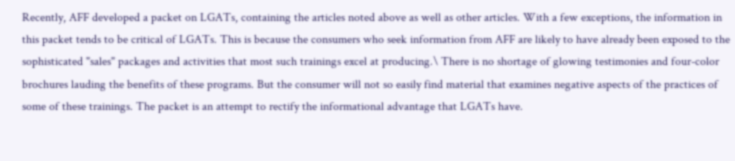Recently, AFF developed a packet on LGATs, containing the articles noted above as well as other articles. With a few exceptions, the information in this packet tends to be critical of LGATs. This is because the consumers who seek information from AFF are likely to have already been exposed to the sophisticated "sales" packages and activities that most such trainings excel at producing.\ There is no shortage of glowing testimonies and four-color brochures lauding the benefits of these programs. But the consumer will not so easily find material that examines negative aspects of the practices of some of these trainings. The packet is an attempt to rectify the informational advantage that LGATs have.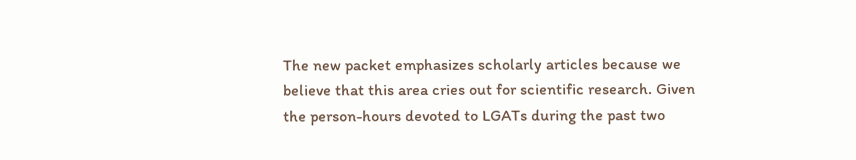The new packet emphasizes scholarly articles because we believe that this area cries out for scientific research. Given the person-hours devoted to LGATs during the past two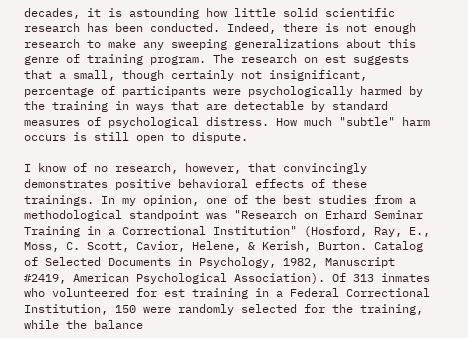decades, it is astounding how little solid scientific research has been conducted. Indeed, there is not enough research to make any sweeping generalizations about this genre of training program. The research on est suggests that a small, though certainly not insignificant, percentage of participants were psychologically harmed by the training in ways that are detectable by standard measures of psychological distress. How much "subtle" harm occurs is still open to dispute.

I know of no research, however, that convincingly demonstrates positive behavioral effects of these trainings. In my opinion, one of the best studies from a methodological standpoint was "Research on Erhard Seminar Training in a Correctional Institution" (Hosford, Ray, E., Moss, C. Scott, Cavior, Helene, & Kerish, Burton. Catalog of Selected Documents in Psychology, 1982, Manuscript #2419, American Psychological Association). Of 313 inmates who volunteered for est training in a Federal Correctional Institution, 150 were randomly selected for the training, while the balance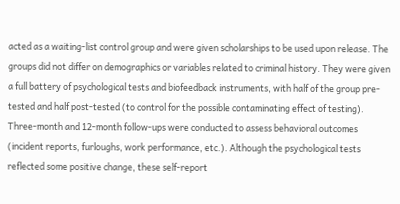acted as a waiting-list control group and were given scholarships to be used upon release. The groups did not differ on demographics or variables related to criminal history. They were given a full battery of psychological tests and biofeedback instruments, with half of the group pre-tested and half post-tested (to control for the possible contaminating effect of testing). Three-month and 12-month follow-ups were conducted to assess behavioral outcomes (incident reports, furloughs, work performance, etc.). Although the psychological tests reflected some positive change, these self-report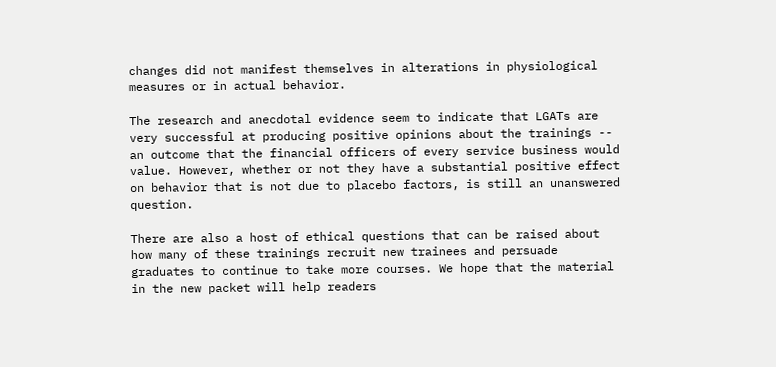changes did not manifest themselves in alterations in physiological measures or in actual behavior.

The research and anecdotal evidence seem to indicate that LGATs are very successful at producing positive opinions about the trainings -- an outcome that the financial officers of every service business would value. However, whether or not they have a substantial positive effect on behavior that is not due to placebo factors, is still an unanswered question.

There are also a host of ethical questions that can be raised about how many of these trainings recruit new trainees and persuade graduates to continue to take more courses. We hope that the material in the new packet will help readers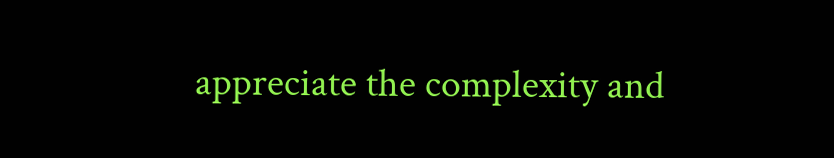appreciate the complexity and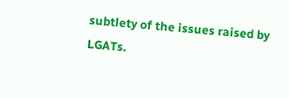subtlety of the issues raised by LGATs.